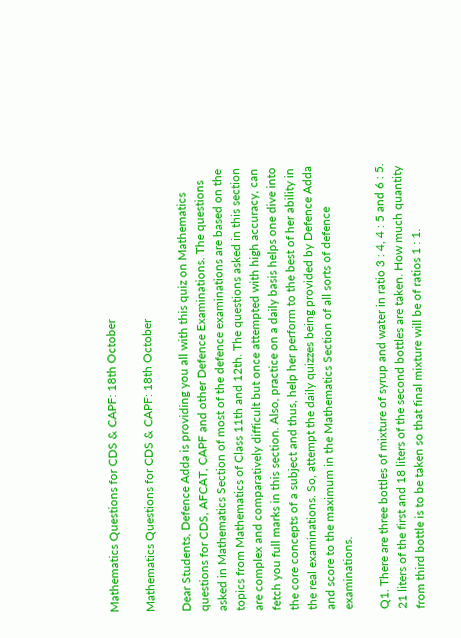Mathematics Questions for CDS & CAPF: 18th October

Mathematics Questions for CDS & CAPF: 18th October

Dear Students, Defence Adda is providing you all with this quiz on Mathematics questions for CDS, AFCAT, CAPF and other Defence Examinations. The questions asked in Mathematics Section of most of the defence examinations are based on the topics from Mathematics of Class 11th and 12th. The questions asked in this section are complex and comparatively difficult but once attempted with high accuracy, can fetch you full marks in this section. Also, practice on a daily basis helps one dive into the core concepts of a subject and thus, help her perform to the best of her ability in the real examinations. So, attempt the daily quizzes being provided by Defence Adda and score to the maximum in the Mathematics Section of all sorts of defence examinations.

Q1. There are three bottles of mixture of syrup and water in ratio 3 : 4, 4 : 5 and 6 : 5. 21 liters of the first and 18 liters of the second bottles are taken. How much quantity from third bottle is to be taken so that final mixture will be of ratios 1 : 1.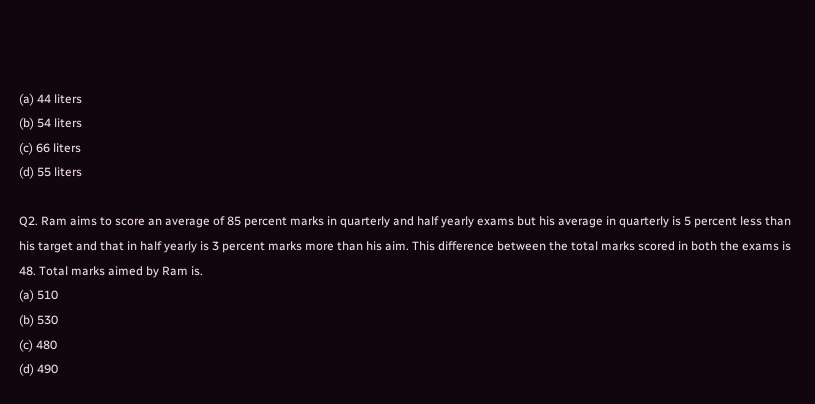(a) 44 liters
(b) 54 liters
(c) 66 liters
(d) 55 liters

Q2. Ram aims to score an average of 85 percent marks in quarterly and half yearly exams but his average in quarterly is 5 percent less than his target and that in half yearly is 3 percent marks more than his aim. This difference between the total marks scored in both the exams is 48. Total marks aimed by Ram is.
(a) 510
(b) 530
(c) 480
(d) 490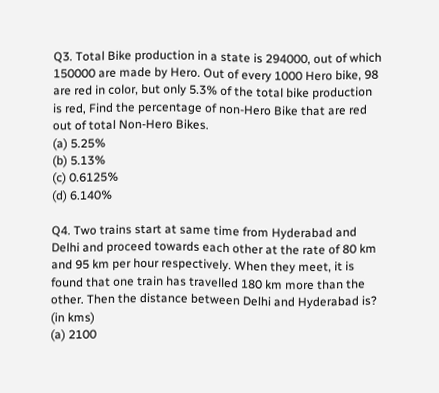Q3. Total Bike production in a state is 294000, out of which 150000 are made by Hero. Out of every 1000 Hero bike, 98 are red in color, but only 5.3% of the total bike production is red, Find the percentage of non-Hero Bike that are red out of total Non-Hero Bikes.
(a) 5.25%
(b) 5.13%
(c) 0.6125%
(d) 6.140%

Q4. Two trains start at same time from Hyderabad and Delhi and proceed towards each other at the rate of 80 km and 95 km per hour respectively. When they meet, it is found that one train has travelled 180 km more than the other. Then the distance between Delhi and Hyderabad is? (in kms)
(a) 2100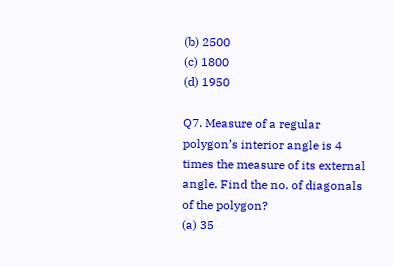(b) 2500
(c) 1800
(d) 1950

Q7. Measure of a regular polygon’s interior angle is 4 times the measure of its external angle. Find the no. of diagonals of the polygon?
(a) 35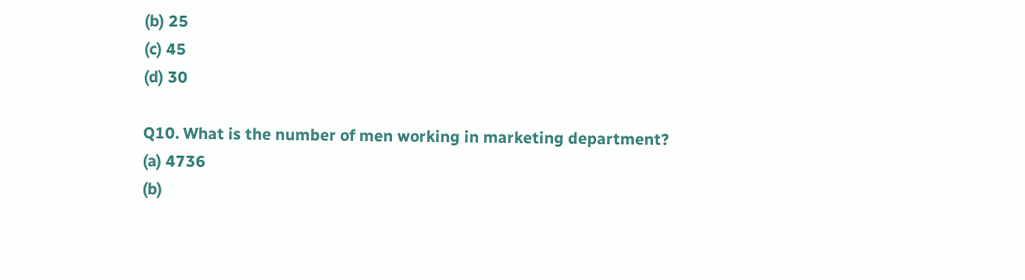(b) 25
(c) 45
(d) 30

Q10. What is the number of men working in marketing department?
(a) 4736
(b)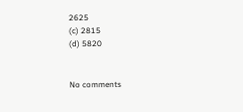2625
(c) 2815
(d) 5820


No comments